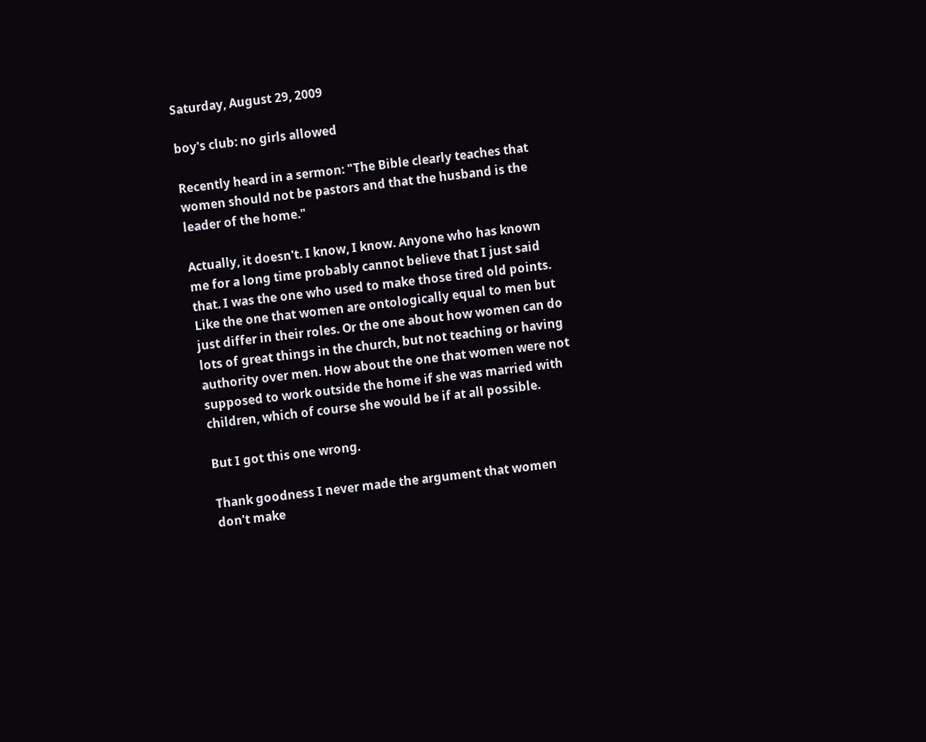Saturday, August 29, 2009

boy's club: no girls allowed

Recently heard in a sermon: "The Bible clearly teaches that women should not be pastors and that the husband is the leader of the home."

Actually, it doesn't. I know, I know. Anyone who has known me for a long time probably cannot believe that I just said that. I was the one who used to make those tired old points. Like the one that women are ontologically equal to men but just differ in their roles. Or the one about how women can do lots of great things in the church, but not teaching or having authority over men. How about the one that women were not supposed to work outside the home if she was married with children, which of course she would be if at all possible.

But I got this one wrong.

Thank goodness I never made the argument that women don't make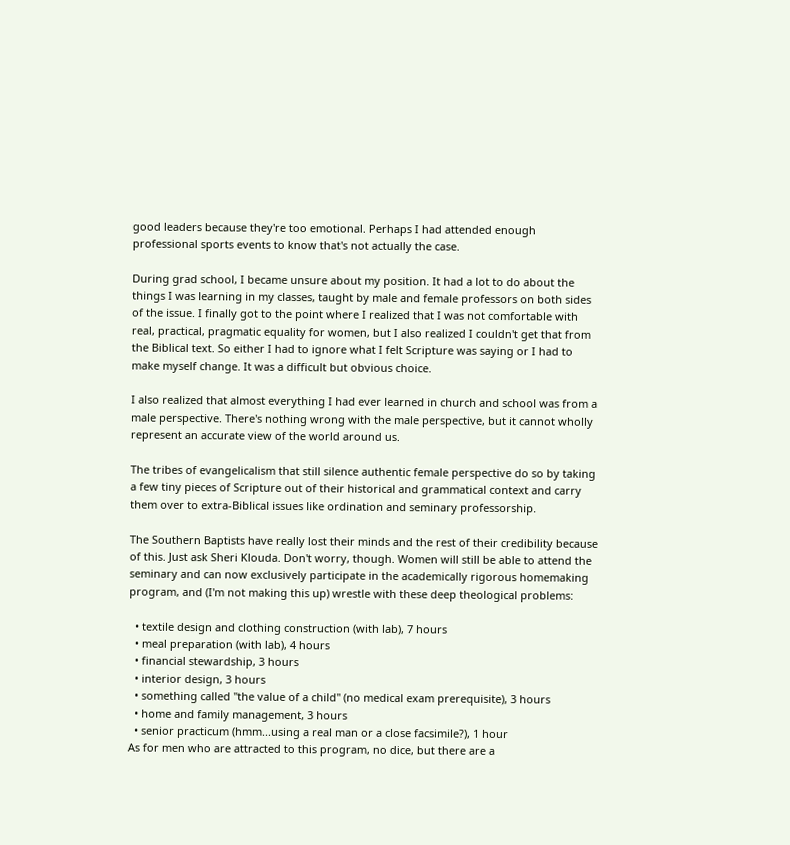good leaders because they're too emotional. Perhaps I had attended enough professional sports events to know that's not actually the case.

During grad school, I became unsure about my position. It had a lot to do about the things I was learning in my classes, taught by male and female professors on both sides of the issue. I finally got to the point where I realized that I was not comfortable with real, practical, pragmatic equality for women, but I also realized I couldn't get that from the Biblical text. So either I had to ignore what I felt Scripture was saying or I had to make myself change. It was a difficult but obvious choice.

I also realized that almost everything I had ever learned in church and school was from a male perspective. There's nothing wrong with the male perspective, but it cannot wholly represent an accurate view of the world around us.

The tribes of evangelicalism that still silence authentic female perspective do so by taking a few tiny pieces of Scripture out of their historical and grammatical context and carry them over to extra-Biblical issues like ordination and seminary professorship.

The Southern Baptists have really lost their minds and the rest of their credibility because of this. Just ask Sheri Klouda. Don't worry, though. Women will still be able to attend the seminary and can now exclusively participate in the academically rigorous homemaking program, and (I'm not making this up) wrestle with these deep theological problems:

  • textile design and clothing construction (with lab), 7 hours
  • meal preparation (with lab), 4 hours
  • financial stewardship, 3 hours
  • interior design, 3 hours
  • something called "the value of a child" (no medical exam prerequisite), 3 hours
  • home and family management, 3 hours
  • senior practicum (hmm...using a real man or a close facsimile?), 1 hour
As for men who are attracted to this program, no dice, but there are a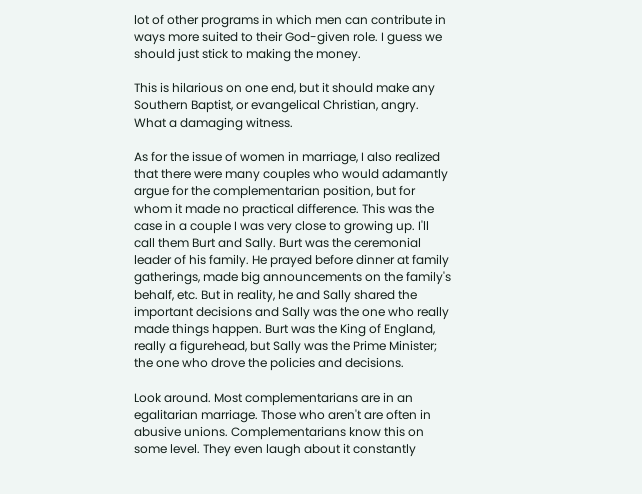lot of other programs in which men can contribute in ways more suited to their God-given role. I guess we should just stick to making the money.

This is hilarious on one end, but it should make any Southern Baptist, or evangelical Christian, angry. What a damaging witness.

As for the issue of women in marriage, I also realized that there were many couples who would adamantly argue for the complementarian position, but for whom it made no practical difference. This was the case in a couple I was very close to growing up. I'll call them Burt and Sally. Burt was the ceremonial leader of his family. He prayed before dinner at family gatherings, made big announcements on the family's behalf, etc. But in reality, he and Sally shared the important decisions and Sally was the one who really made things happen. Burt was the King of England, really a figurehead, but Sally was the Prime Minister; the one who drove the policies and decisions.

Look around. Most complementarians are in an egalitarian marriage. Those who aren't are often in abusive unions. Complementarians know this on some level. They even laugh about it constantly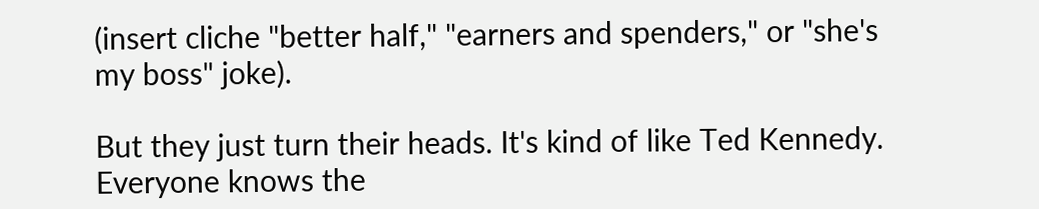(insert cliche "better half," "earners and spenders," or "she's my boss" joke).

But they just turn their heads. It's kind of like Ted Kennedy. Everyone knows the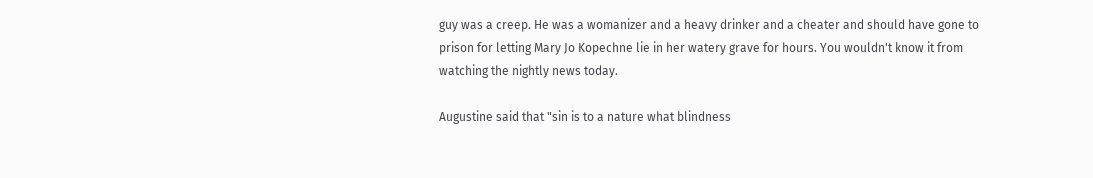guy was a creep. He was a womanizer and a heavy drinker and a cheater and should have gone to prison for letting Mary Jo Kopechne lie in her watery grave for hours. You wouldn't know it from watching the nightly news today.

Augustine said that "sin is to a nature what blindness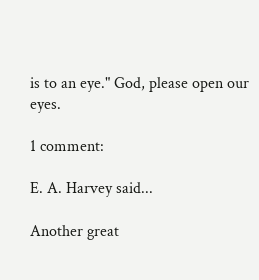is to an eye." God, please open our eyes.

1 comment:

E. A. Harvey said...

Another great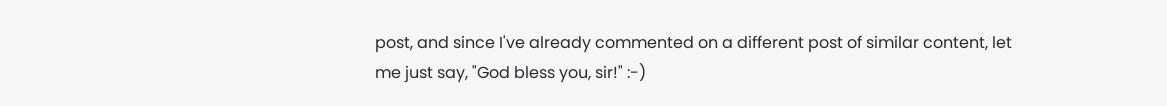post, and since I've already commented on a different post of similar content, let me just say, "God bless you, sir!" :-)